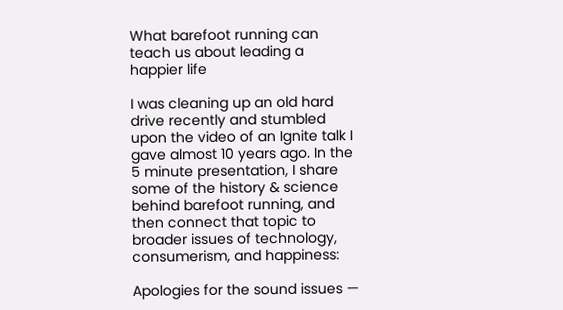What barefoot running can teach us about leading a happier life

I was cleaning up an old hard drive recently and stumbled upon the video of an Ignite talk I gave almost 10 years ago. In the 5 minute presentation, I share some of the history & science behind barefoot running, and then connect that topic to broader issues of technology, consumerism, and happiness:

Apologies for the sound issues —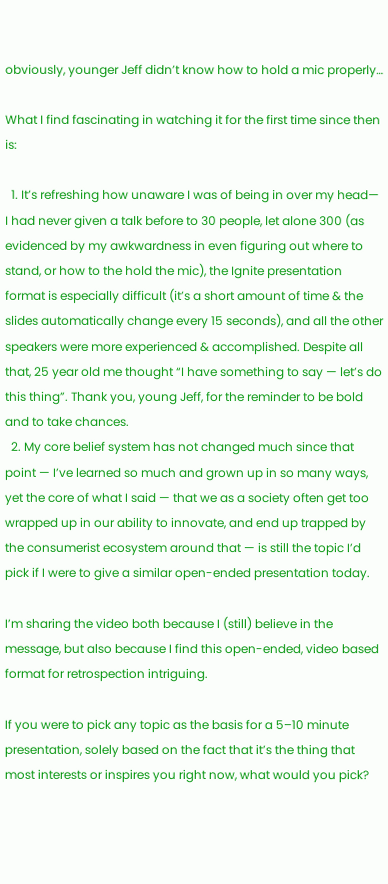obviously, younger Jeff didn’t know how to hold a mic properly…

What I find fascinating in watching it for the first time since then is:

  1. It’s refreshing how unaware I was of being in over my head— I had never given a talk before to 30 people, let alone 300 (as evidenced by my awkwardness in even figuring out where to stand, or how to the hold the mic), the Ignite presentation format is especially difficult (it’s a short amount of time & the slides automatically change every 15 seconds), and all the other speakers were more experienced & accomplished. Despite all that, 25 year old me thought “I have something to say — let’s do this thing”. Thank you, young Jeff, for the reminder to be bold and to take chances.
  2. My core belief system has not changed much since that point — I’ve learned so much and grown up in so many ways, yet the core of what I said — that we as a society often get too wrapped up in our ability to innovate, and end up trapped by the consumerist ecosystem around that — is still the topic I’d pick if I were to give a similar open-ended presentation today.

I’m sharing the video both because I (still) believe in the message, but also because I find this open-ended, video based format for retrospection intriguing.

If you were to pick any topic as the basis for a 5–10 minute presentation, solely based on the fact that it’s the thing that most interests or inspires you right now, what would you pick?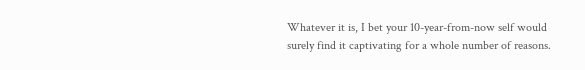Whatever it is, I bet your 10-year-from-now self would surely find it captivating for a whole number of reasons.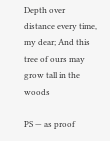Depth over distance every time, my dear; And this tree of ours may grow tall in the woods

PS — as proof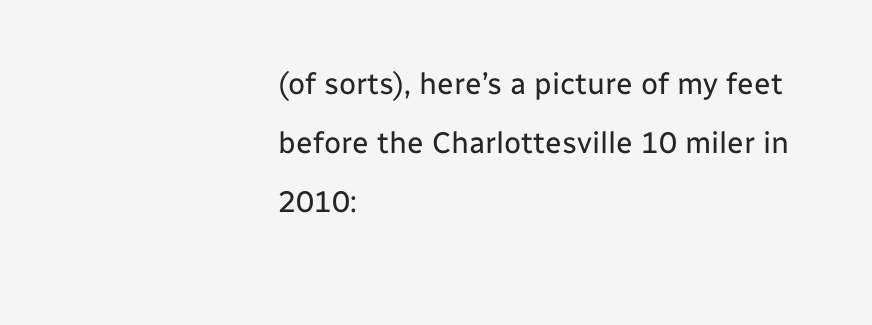(of sorts), here’s a picture of my feet before the Charlottesville 10 miler in 2010: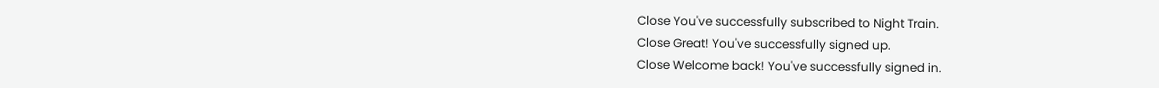Close You've successfully subscribed to Night Train.
Close Great! You've successfully signed up.
Close Welcome back! You've successfully signed in.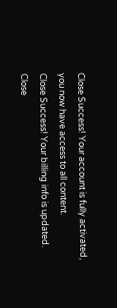Close Success! Your account is fully activated, you now have access to all content.
Close Success! Your billing info is updated.
Close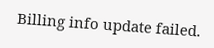Billing info update failed.